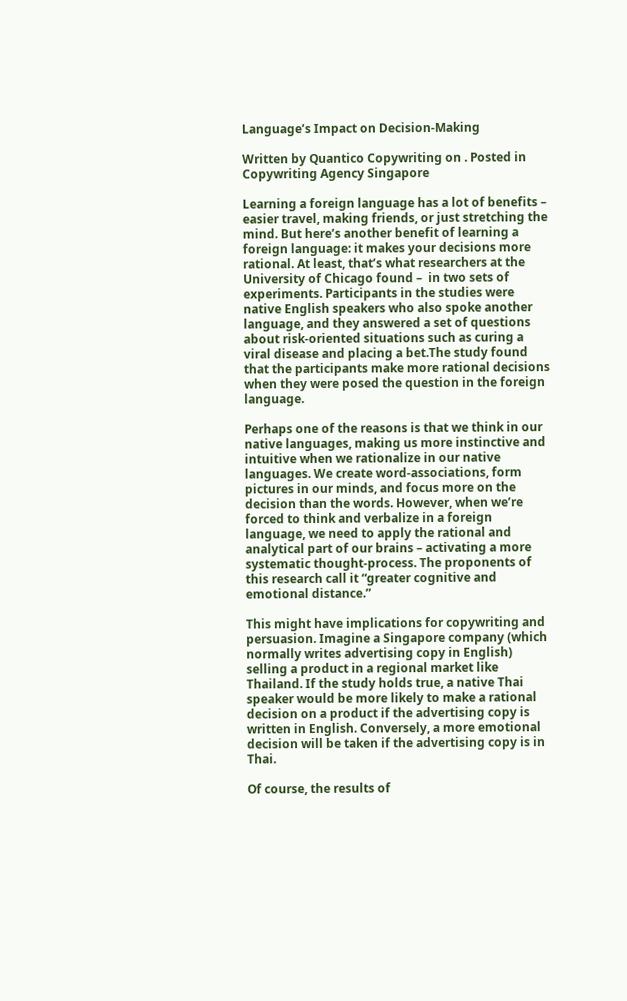Language’s Impact on Decision-Making

Written by Quantico Copywriting on . Posted in Copywriting Agency Singapore

Learning a foreign language has a lot of benefits – easier travel, making friends, or just stretching the mind. But here’s another benefit of learning a foreign language: it makes your decisions more rational. At least, that’s what researchers at the University of Chicago found –  in two sets of experiments. Participants in the studies were native English speakers who also spoke another language, and they answered a set of questions about risk-oriented situations such as curing a viral disease and placing a bet.The study found that the participants make more rational decisions when they were posed the question in the foreign language.

Perhaps one of the reasons is that we think in our native languages, making us more instinctive and intuitive when we rationalize in our native languages. We create word-associations, form pictures in our minds, and focus more on the decision than the words. However, when we’re forced to think and verbalize in a foreign language, we need to apply the rational and analytical part of our brains – activating a more systematic thought-process. The proponents of this research call it “greater cognitive and emotional distance.”

This might have implications for copywriting and persuasion. Imagine a Singapore company (which normally writes advertising copy in English) selling a product in a regional market like Thailand. If the study holds true, a native Thai speaker would be more likely to make a rational decision on a product if the advertising copy is written in English. Conversely, a more emotional decision will be taken if the advertising copy is in Thai.

Of course, the results of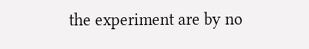the experiment are by no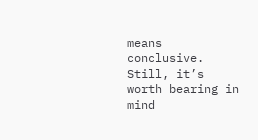means conclusive. Still, it’s worth bearing in mind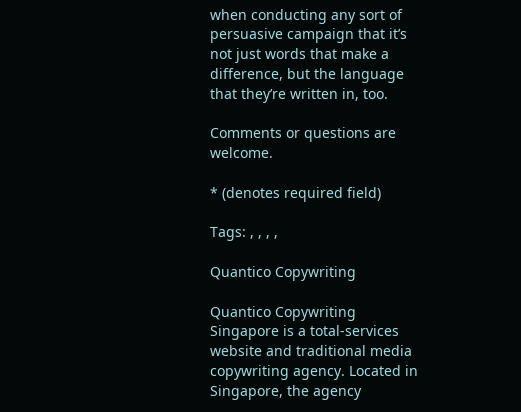when conducting any sort of persuasive campaign that it’s not just words that make a difference, but the language that they’re written in, too.

Comments or questions are welcome.

* (denotes required field)

Tags: , , , ,

Quantico Copywriting

Quantico Copywriting Singapore is a total-services website and traditional media copywriting agency. Located in Singapore, the agency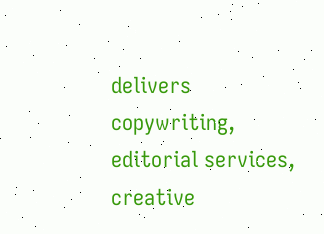delivers copywriting, editorial services, creative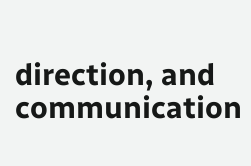direction, and communication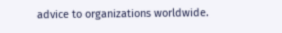advice to organizations worldwide.